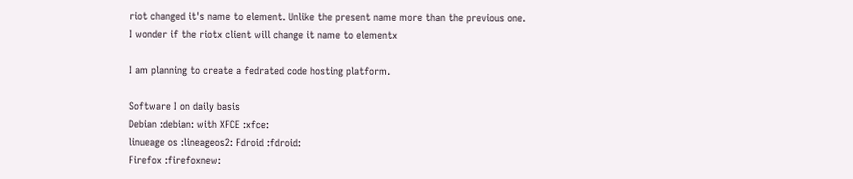riot changed it's name to element. Unlike the present name more than the previous one.
I wonder if the riotx client will change it name to elementx

I am planning to create a fedrated code hosting platform.

Software I on daily basis
Debian :debian: with XFCE :xfce:
linueage os :lineageos2: Fdroid :fdroid:
Firefox :firefoxnew: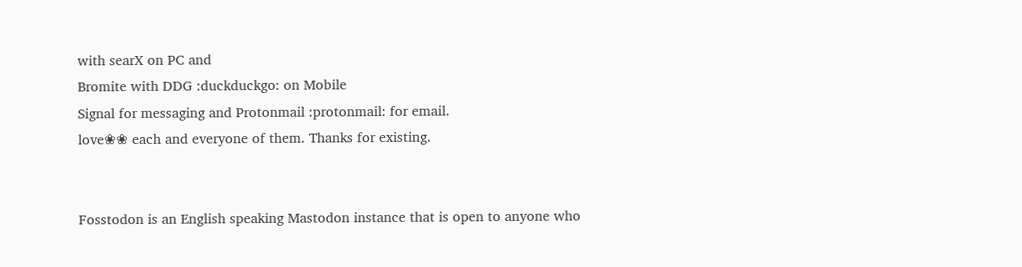with searX on PC and
Bromite with DDG :duckduckgo: on Mobile
Signal for messaging and Protonmail :protonmail: for email.
love❀❀ each and everyone of them. Thanks for existing.


Fosstodon is an English speaking Mastodon instance that is open to anyone who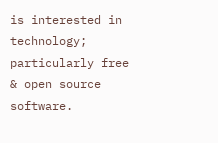is interested in technology; particularly free & open source software.